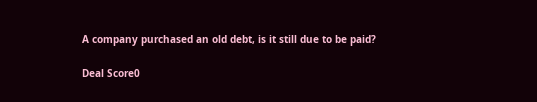A company purchased an old debt, is it still due to be paid?

Deal Score0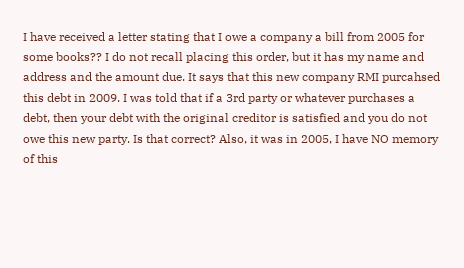I have received a letter stating that I owe a company a bill from 2005 for some books?? I do not recall placing this order, but it has my name and address and the amount due. It says that this new company RMI purcahsed this debt in 2009. I was told that if a 3rd party or whatever purchases a debt, then your debt with the original creditor is satisfied and you do not owe this new party. Is that correct? Also, it was in 2005, I have NO memory of this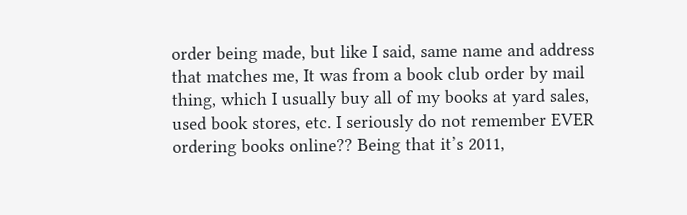order being made, but like I said, same name and address that matches me, It was from a book club order by mail thing, which I usually buy all of my books at yard sales, used book stores, etc. I seriously do not remember EVER ordering books online?? Being that it’s 2011,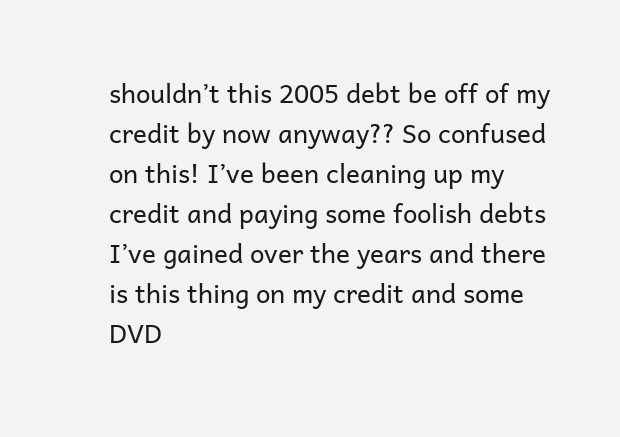shouldn’t this 2005 debt be off of my credit by now anyway?? So confused on this! I’ve been cleaning up my credit and paying some foolish debts I’ve gained over the years and there is this thing on my credit and some DVD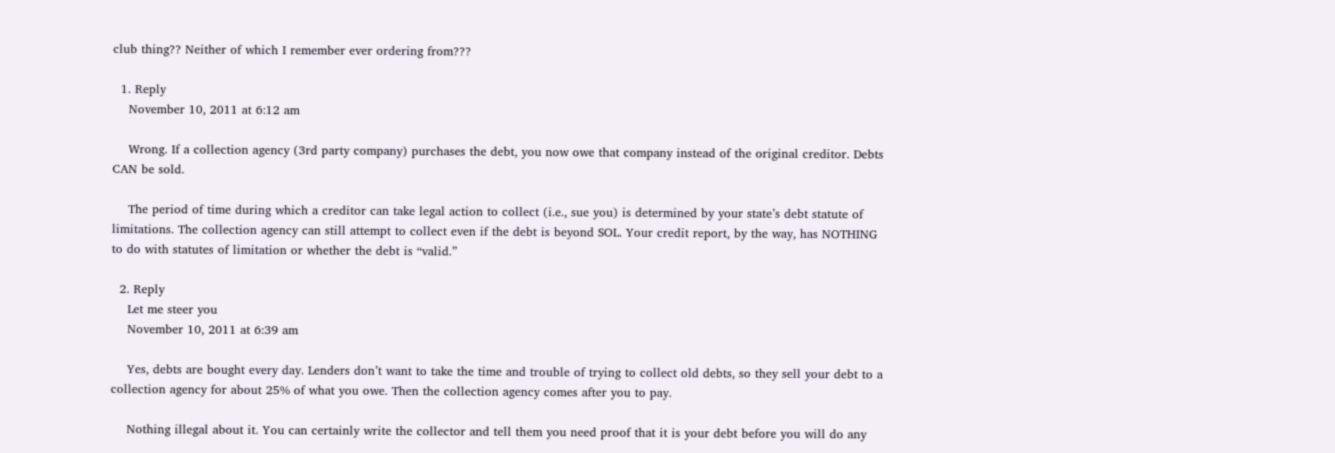club thing?? Neither of which I remember ever ordering from???

  1. Reply
    November 10, 2011 at 6:12 am

    Wrong. If a collection agency (3rd party company) purchases the debt, you now owe that company instead of the original creditor. Debts CAN be sold.

    The period of time during which a creditor can take legal action to collect (i.e., sue you) is determined by your state’s debt statute of limitations. The collection agency can still attempt to collect even if the debt is beyond SOL. Your credit report, by the way, has NOTHING to do with statutes of limitation or whether the debt is “valid.”

  2. Reply
    Let me steer you
    November 10, 2011 at 6:39 am

    Yes, debts are bought every day. Lenders don’t want to take the time and trouble of trying to collect old debts, so they sell your debt to a collection agency for about 25% of what you owe. Then the collection agency comes after you to pay.

    Nothing illegal about it. You can certainly write the collector and tell them you need proof that it is your debt before you will do any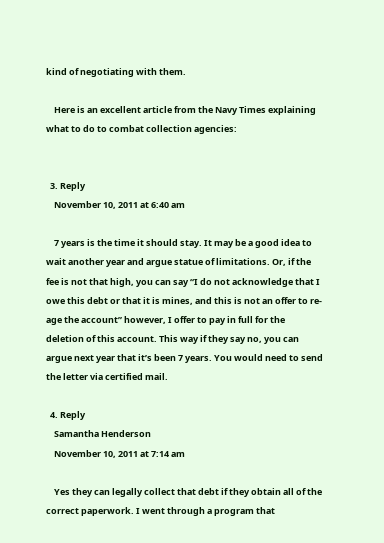kind of negotiating with them.

    Here is an excellent article from the Navy Times explaining what to do to combat collection agencies:


  3. Reply
    November 10, 2011 at 6:40 am

    7 years is the time it should stay. It may be a good idea to wait another year and argue statue of limitations. Or, if the fee is not that high, you can say “I do not acknowledge that I owe this debt or that it is mines, and this is not an offer to re-age the account” however, I offer to pay in full for the deletion of this account. This way if they say no, you can argue next year that it’s been 7 years. You would need to send the letter via certified mail.

  4. Reply
    Samantha Henderson
    November 10, 2011 at 7:14 am

    Yes they can legally collect that debt if they obtain all of the correct paperwork. I went through a program that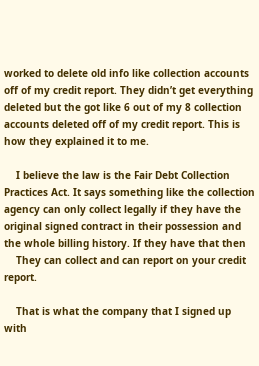worked to delete old info like collection accounts off of my credit report. They didn’t get everything deleted but the got like 6 out of my 8 collection accounts deleted off of my credit report. This is how they explained it to me.

    I believe the law is the Fair Debt Collection Practices Act. It says something like the collection agency can only collect legally if they have the original signed contract in their possession and the whole billing history. If they have that then
    They can collect and can report on your credit report.

    That is what the company that I signed up with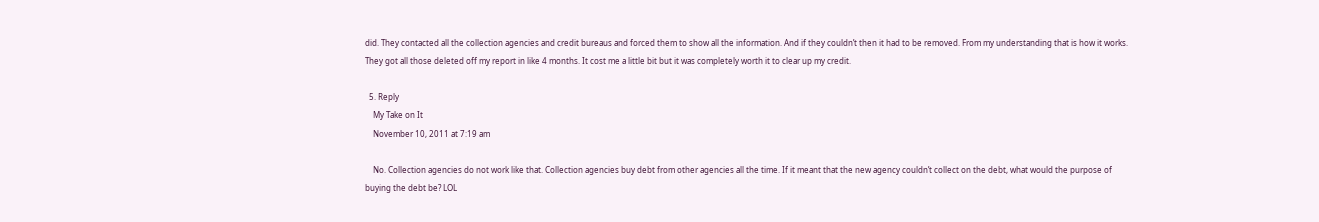did. They contacted all the collection agencies and credit bureaus and forced them to show all the information. And if they couldn’t then it had to be removed. From my understanding that is how it works. They got all those deleted off my report in like 4 months. It cost me a little bit but it was completely worth it to clear up my credit.

  5. Reply
    My Take on It
    November 10, 2011 at 7:19 am

    No. Collection agencies do not work like that. Collection agencies buy debt from other agencies all the time. If it meant that the new agency couldn’t collect on the debt, what would the purpose of buying the debt be? LOL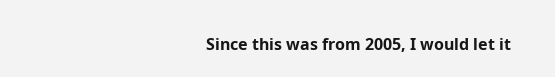Since this was from 2005, I would let it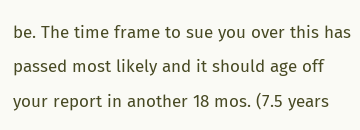be. The time frame to sue you over this has passed most likely and it should age off your report in another 18 mos. (7.5 years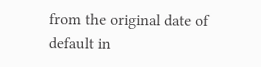from the original date of default in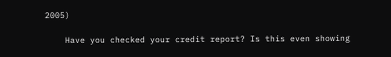2005)

    Have you checked your credit report? Is this even showing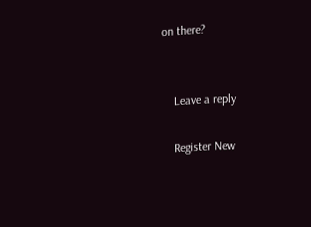on there?


    Leave a reply

    Register New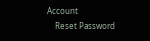Account
    Reset Password